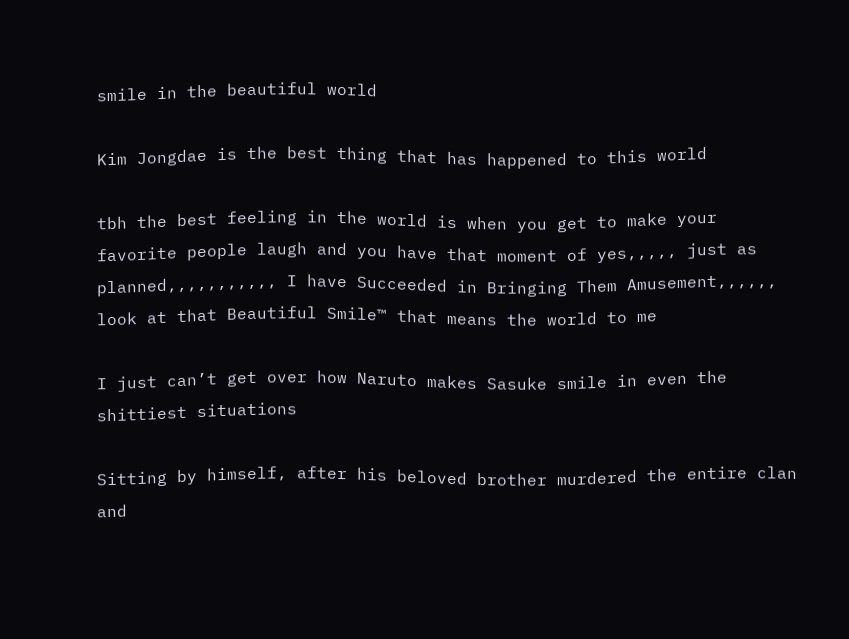smile in the beautiful world

Kim Jongdae is the best thing that has happened to this world

tbh the best feeling in the world is when you get to make your favorite people laugh and you have that moment of yes,,,,, just as planned,,,,,,,,,,, I have Succeeded in Bringing Them Amusement,,,,,, look at that Beautiful Smile™ that means the world to me

I just can’t get over how Naruto makes Sasuke smile in even the shittiest situations

Sitting by himself, after his beloved brother murdered the entire clan and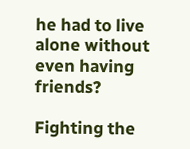he had to live alone without even having friends?

Fighting the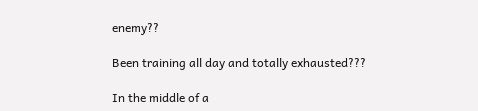enemy??

Been training all day and totally exhausted???

In the middle of a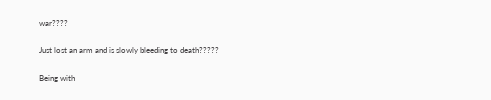war????

Just lost an arm and is slowly bleeding to death?????

Being with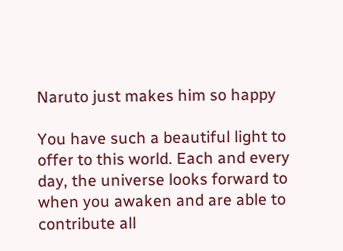Naruto just makes him so happy

You have such a beautiful light to offer to this world. Each and every day, the universe looks forward to when you awaken and are able to contribute all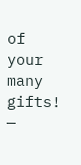of your many gifts!
—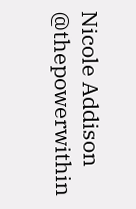Nicole Addison @thepowerwithin